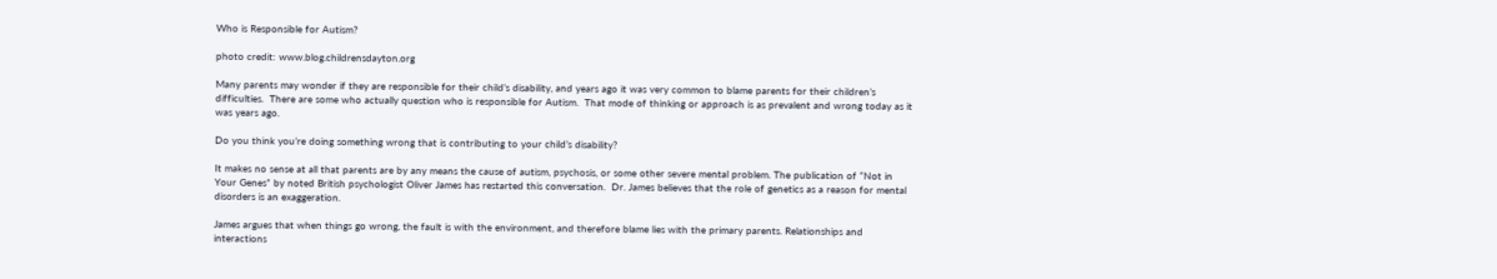Who is Responsible for Autism?

photo credit: www.blog.childrensdayton.org

Many parents may wonder if they are responsible for their child’s disability, and years ago it was very common to blame parents for their children’s difficulties.  There are some who actually question who is responsible for Autism.  That mode of thinking or approach is as prevalent and wrong today as it was years ago.

Do you think you’re doing something wrong that is contributing to your child’s disability?

It makes no sense at all that parents are by any means the cause of autism, psychosis, or some other severe mental problem. The publication of “Not in Your Genes” by noted British psychologist Oliver James has restarted this conversation.  Dr. James believes that the role of genetics as a reason for mental disorders is an exaggeration.

James argues that when things go wrong, the fault is with the environment, and therefore blame lies with the primary parents. Relationships and interactions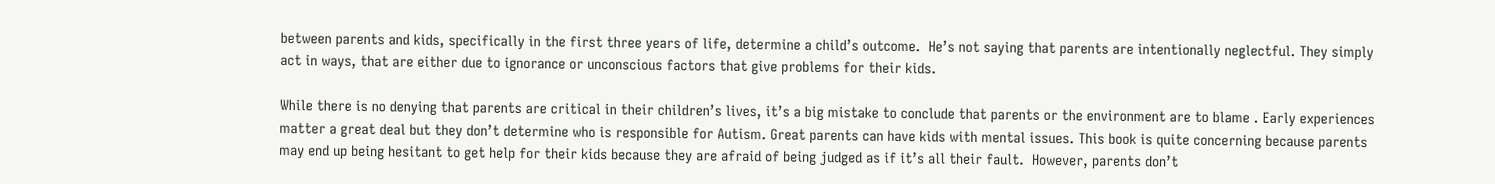between parents and kids, specifically in the first three years of life, determine a child’s outcome.  He’s not saying that parents are intentionally neglectful. They simply act in ways, that are either due to ignorance or unconscious factors that give problems for their kids.

While there is no denying that parents are critical in their children’s lives, it’s a big mistake to conclude that parents or the environment are to blame . Early experiences matter a great deal but they don’t determine who is responsible for Autism. Great parents can have kids with mental issues. This book is quite concerning because parents may end up being hesitant to get help for their kids because they are afraid of being judged as if it’s all their fault.  However, parents don’t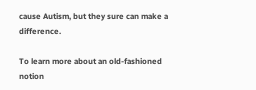cause Autism, but they sure can make a difference.

To learn more about an old-fashioned notion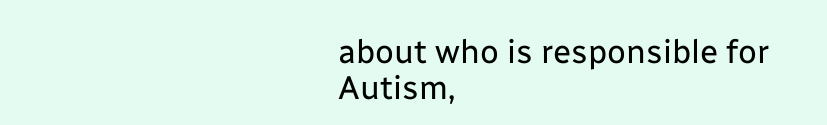about who is responsible for Autism,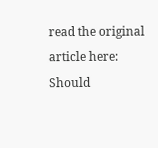read the original article here:
Should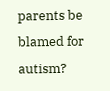parents be blamed for autism?